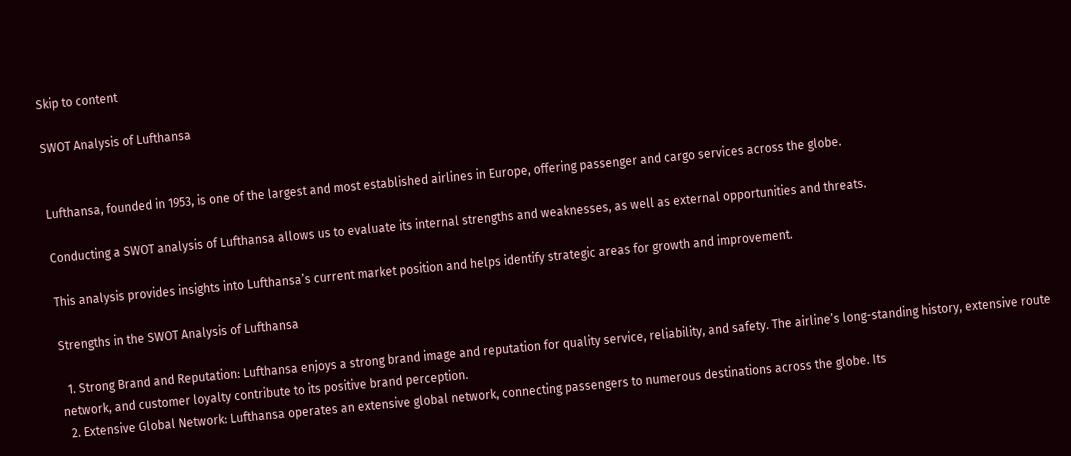Skip to content

SWOT Analysis of Lufthansa


Lufthansa, founded in 1953, is one of the largest and most established airlines in Europe, offering passenger and cargo services across the globe.

Conducting a SWOT analysis of Lufthansa allows us to evaluate its internal strengths and weaknesses, as well as external opportunities and threats.

This analysis provides insights into Lufthansa’s current market position and helps identify strategic areas for growth and improvement.

Strengths in the SWOT Analysis of Lufthansa

  1. Strong Brand and Reputation: Lufthansa enjoys a strong brand image and reputation for quality service, reliability, and safety. The airline’s long-standing history, extensive route network, and customer loyalty contribute to its positive brand perception.
  2. Extensive Global Network: Lufthansa operates an extensive global network, connecting passengers to numerous destinations across the globe. Its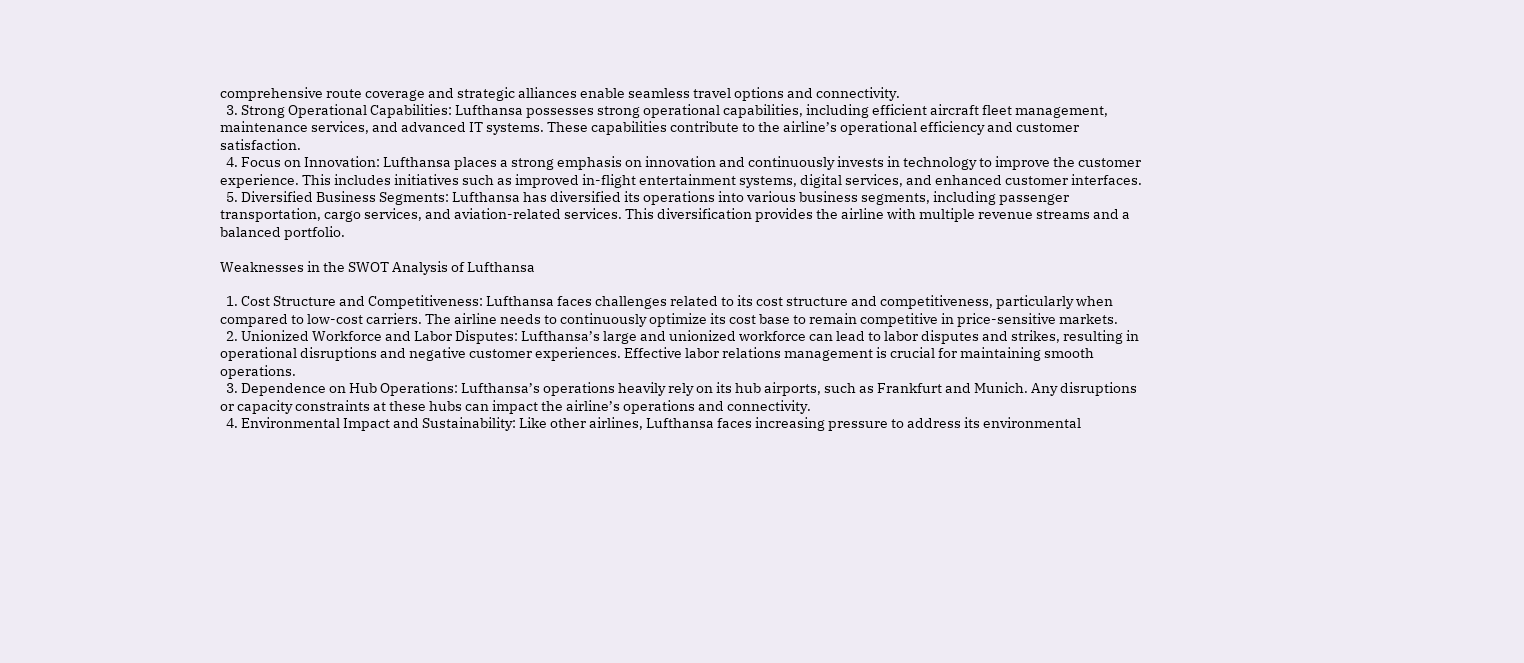comprehensive route coverage and strategic alliances enable seamless travel options and connectivity.
  3. Strong Operational Capabilities: Lufthansa possesses strong operational capabilities, including efficient aircraft fleet management, maintenance services, and advanced IT systems. These capabilities contribute to the airline’s operational efficiency and customer satisfaction.
  4. Focus on Innovation: Lufthansa places a strong emphasis on innovation and continuously invests in technology to improve the customer experience. This includes initiatives such as improved in-flight entertainment systems, digital services, and enhanced customer interfaces.
  5. Diversified Business Segments: Lufthansa has diversified its operations into various business segments, including passenger transportation, cargo services, and aviation-related services. This diversification provides the airline with multiple revenue streams and a balanced portfolio.

Weaknesses in the SWOT Analysis of Lufthansa

  1. Cost Structure and Competitiveness: Lufthansa faces challenges related to its cost structure and competitiveness, particularly when compared to low-cost carriers. The airline needs to continuously optimize its cost base to remain competitive in price-sensitive markets.
  2. Unionized Workforce and Labor Disputes: Lufthansa’s large and unionized workforce can lead to labor disputes and strikes, resulting in operational disruptions and negative customer experiences. Effective labor relations management is crucial for maintaining smooth operations.
  3. Dependence on Hub Operations: Lufthansa’s operations heavily rely on its hub airports, such as Frankfurt and Munich. Any disruptions or capacity constraints at these hubs can impact the airline’s operations and connectivity.
  4. Environmental Impact and Sustainability: Like other airlines, Lufthansa faces increasing pressure to address its environmental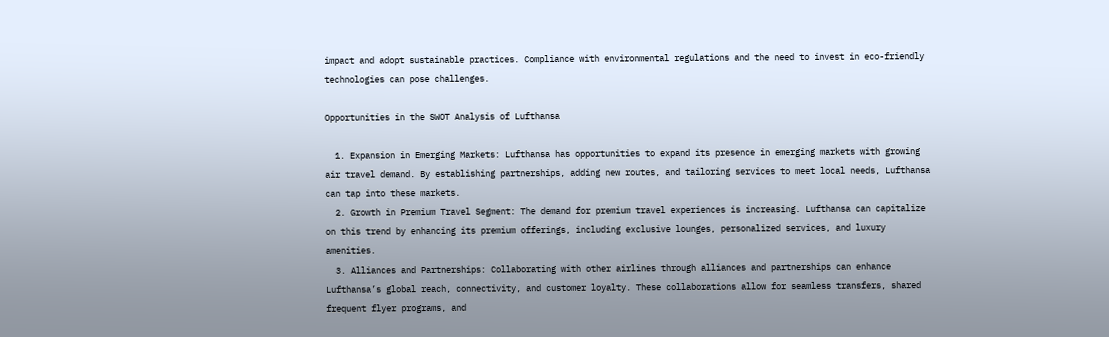impact and adopt sustainable practices. Compliance with environmental regulations and the need to invest in eco-friendly technologies can pose challenges.

Opportunities in the SWOT Analysis of Lufthansa

  1. Expansion in Emerging Markets: Lufthansa has opportunities to expand its presence in emerging markets with growing air travel demand. By establishing partnerships, adding new routes, and tailoring services to meet local needs, Lufthansa can tap into these markets.
  2. Growth in Premium Travel Segment: The demand for premium travel experiences is increasing. Lufthansa can capitalize on this trend by enhancing its premium offerings, including exclusive lounges, personalized services, and luxury amenities.
  3. Alliances and Partnerships: Collaborating with other airlines through alliances and partnerships can enhance Lufthansa’s global reach, connectivity, and customer loyalty. These collaborations allow for seamless transfers, shared frequent flyer programs, and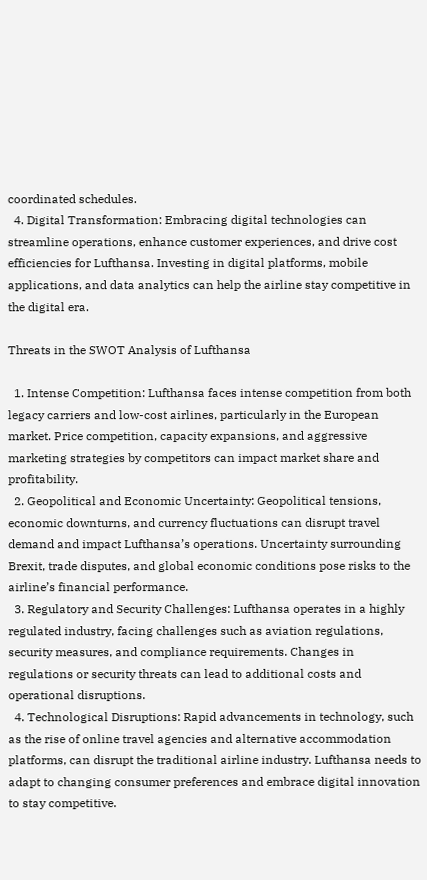coordinated schedules.
  4. Digital Transformation: Embracing digital technologies can streamline operations, enhance customer experiences, and drive cost efficiencies for Lufthansa. Investing in digital platforms, mobile applications, and data analytics can help the airline stay competitive in the digital era.

Threats in the SWOT Analysis of Lufthansa

  1. Intense Competition: Lufthansa faces intense competition from both legacy carriers and low-cost airlines, particularly in the European market. Price competition, capacity expansions, and aggressive marketing strategies by competitors can impact market share and profitability.
  2. Geopolitical and Economic Uncertainty: Geopolitical tensions, economic downturns, and currency fluctuations can disrupt travel demand and impact Lufthansa’s operations. Uncertainty surrounding Brexit, trade disputes, and global economic conditions pose risks to the airline’s financial performance.
  3. Regulatory and Security Challenges: Lufthansa operates in a highly regulated industry, facing challenges such as aviation regulations, security measures, and compliance requirements. Changes in regulations or security threats can lead to additional costs and operational disruptions.
  4. Technological Disruptions: Rapid advancements in technology, such as the rise of online travel agencies and alternative accommodation platforms, can disrupt the traditional airline industry. Lufthansa needs to adapt to changing consumer preferences and embrace digital innovation to stay competitive.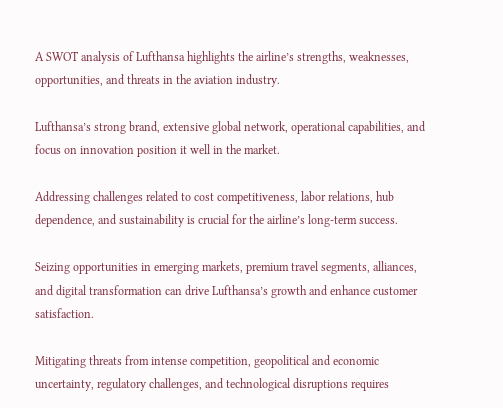A SWOT analysis of Lufthansa highlights the airline’s strengths, weaknesses, opportunities, and threats in the aviation industry.

Lufthansa’s strong brand, extensive global network, operational capabilities, and focus on innovation position it well in the market.

Addressing challenges related to cost competitiveness, labor relations, hub dependence, and sustainability is crucial for the airline’s long-term success.

Seizing opportunities in emerging markets, premium travel segments, alliances, and digital transformation can drive Lufthansa’s growth and enhance customer satisfaction.

Mitigating threats from intense competition, geopolitical and economic uncertainty, regulatory challenges, and technological disruptions requires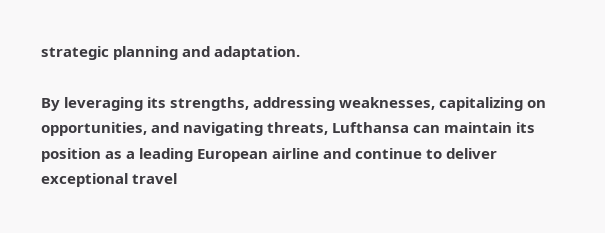strategic planning and adaptation.

By leveraging its strengths, addressing weaknesses, capitalizing on opportunities, and navigating threats, Lufthansa can maintain its position as a leading European airline and continue to deliver exceptional travel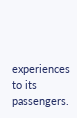experiences to its passengers.